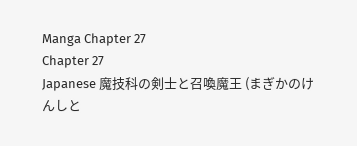Manga Chapter 27
Chapter 27
Japanese 魔技科の剣士と召喚魔王 (まぎかのけんしと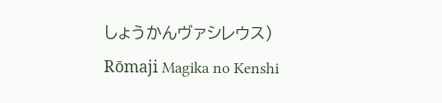しょうかんヴァシレウス)
Rōmaji Magika no Kenshi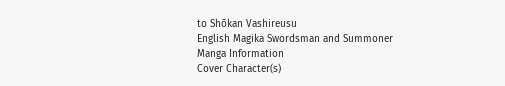to Shōkan Vashireusu
English Magika Swordsman and Summoner
Manga Information
Cover Character(s)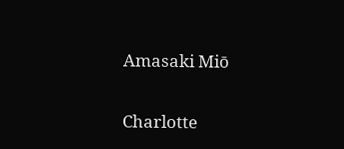Amasaki Miō

Charlotte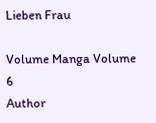Lieben Frau

Volume Manga Volume 6
Author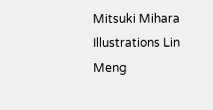Mitsuki Mihara
Illustrations Lin Meng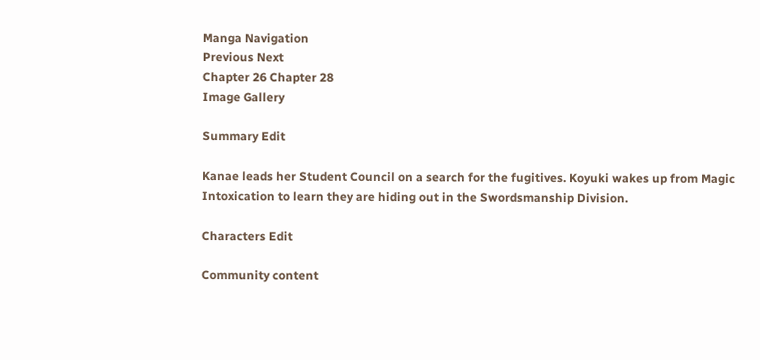Manga Navigation
Previous Next
Chapter 26 Chapter 28
Image Gallery

Summary Edit

Kanae leads her Student Council on a search for the fugitives. Koyuki wakes up from Magic Intoxication to learn they are hiding out in the Swordsmanship Division.

Characters Edit

Community content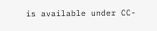is available under CC-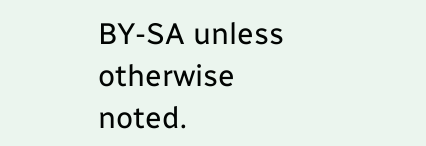BY-SA unless otherwise noted.